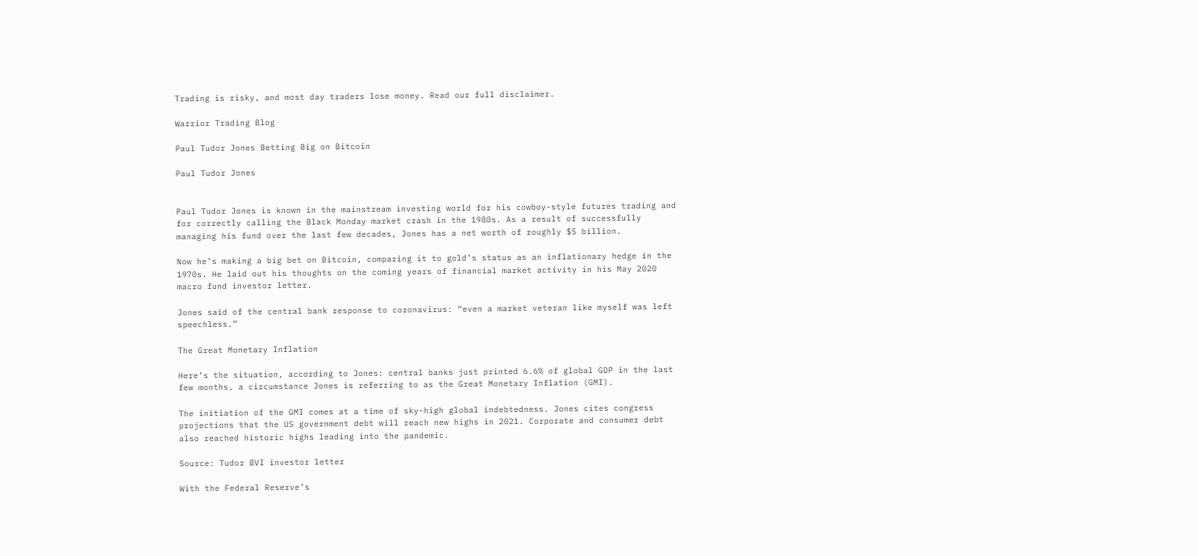Trading is risky, and most day traders lose money. Read our full disclaimer.

Warrior Trading Blog

Paul Tudor Jones Betting Big on Bitcoin

Paul Tudor Jones


Paul Tudor Jones is known in the mainstream investing world for his cowboy-style futures trading and for correctly calling the Black Monday market crash in the 1980s. As a result of successfully managing his fund over the last few decades, Jones has a net worth of roughly $5 billion.

Now he’s making a big bet on Bitcoin, comparing it to gold’s status as an inflationary hedge in the 1970s. He laid out his thoughts on the coming years of financial market activity in his May 2020 macro fund investor letter.

Jones said of the central bank response to coronavirus: “even a market veteran like myself was left speechless.”

The Great Monetary Inflation

Here’s the situation, according to Jones: central banks just printed 6.6% of global GDP in the last few months, a circumstance Jones is referring to as the Great Monetary Inflation (GMI).

The initiation of the GMI comes at a time of sky-high global indebtedness. Jones cites congress projections that the US government debt will reach new highs in 2021. Corporate and consumer debt also reached historic highs leading into the pandemic.

Source: Tudor BVI investor letter

With the Federal Reserve’s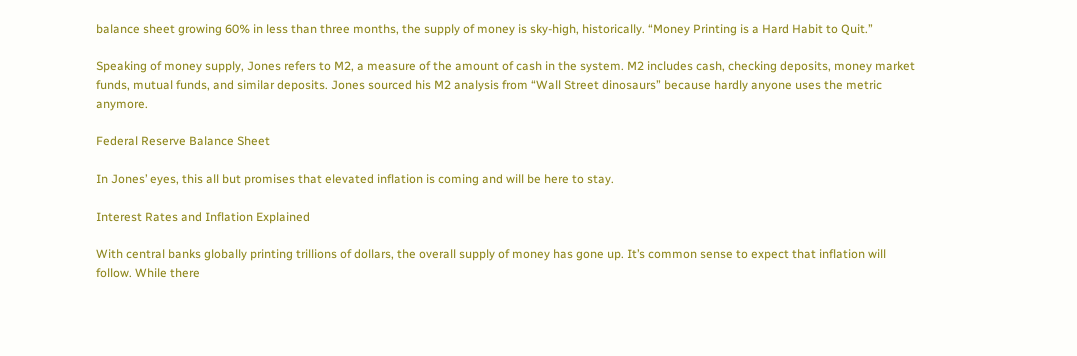balance sheet growing 60% in less than three months, the supply of money is sky-high, historically. “Money Printing is a Hard Habit to Quit.”

Speaking of money supply, Jones refers to M2, a measure of the amount of cash in the system. M2 includes cash, checking deposits, money market funds, mutual funds, and similar deposits. Jones sourced his M2 analysis from “Wall Street dinosaurs” because hardly anyone uses the metric anymore.

Federal Reserve Balance Sheet

In Jones’ eyes, this all but promises that elevated inflation is coming and will be here to stay.

Interest Rates and Inflation Explained

With central banks globally printing trillions of dollars, the overall supply of money has gone up. It’s common sense to expect that inflation will follow. While there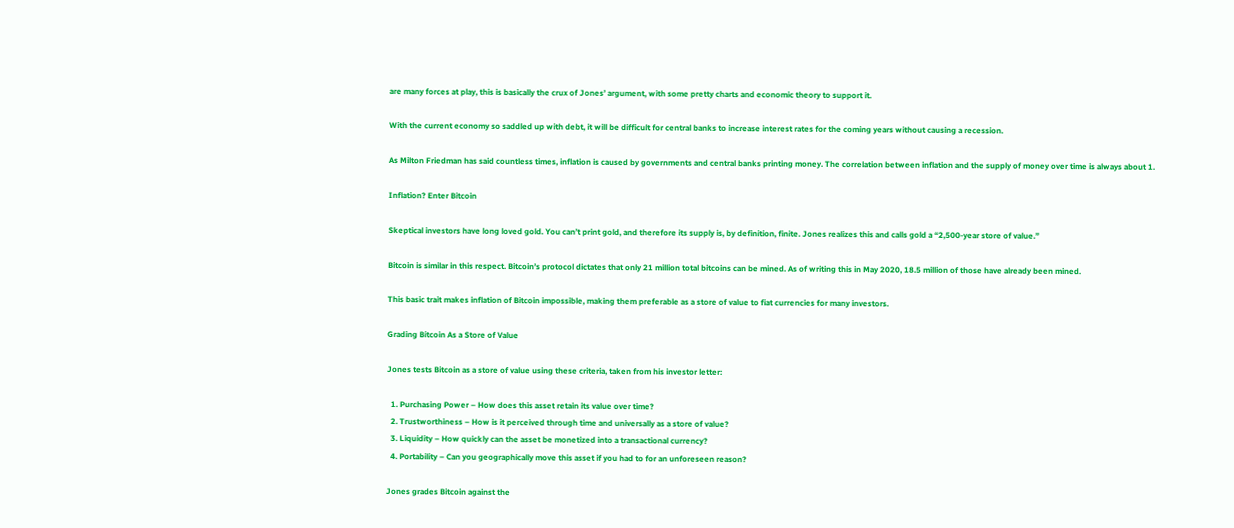are many forces at play, this is basically the crux of Jones’ argument, with some pretty charts and economic theory to support it.

With the current economy so saddled up with debt, it will be difficult for central banks to increase interest rates for the coming years without causing a recession.

As Milton Friedman has said countless times, inflation is caused by governments and central banks printing money. The correlation between inflation and the supply of money over time is always about 1.

Inflation? Enter Bitcoin

Skeptical investors have long loved gold. You can’t print gold, and therefore its supply is, by definition, finite. Jones realizes this and calls gold a “2,500-year store of value.”

Bitcoin is similar in this respect. Bitcoin’s protocol dictates that only 21 million total bitcoins can be mined. As of writing this in May 2020, 18.5 million of those have already been mined.

This basic trait makes inflation of Bitcoin impossible, making them preferable as a store of value to fiat currencies for many investors.

Grading Bitcoin As a Store of Value

Jones tests Bitcoin as a store of value using these criteria, taken from his investor letter:

  1. Purchasing Power – How does this asset retain its value over time?
  2. Trustworthiness – How is it perceived through time and universally as a store of value?
  3. Liquidity – How quickly can the asset be monetized into a transactional currency?
  4. Portability – Can you geographically move this asset if you had to for an unforeseen reason?

Jones grades Bitcoin against the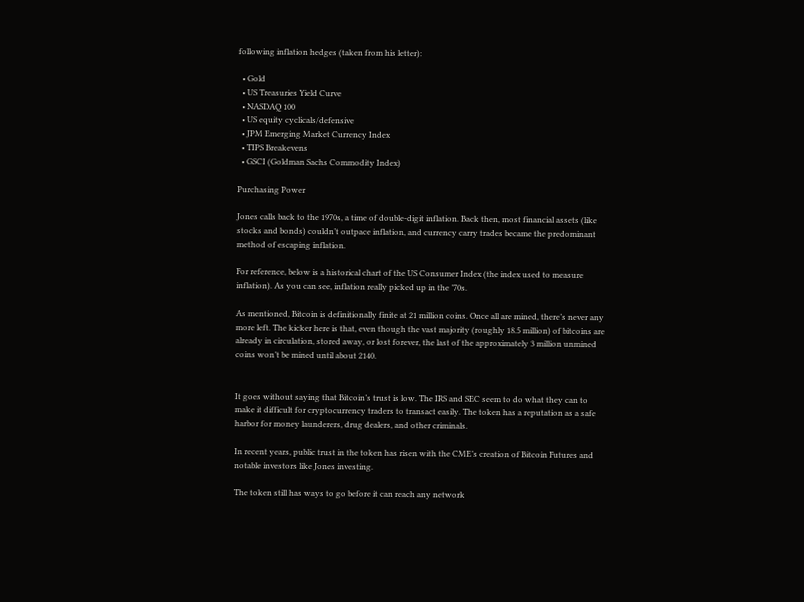following inflation hedges (taken from his letter):

  • Gold
  • US Treasuries Yield Curve
  • NASDAQ 100
  • US equity cyclicals/defensive
  • JPM Emerging Market Currency Index
  • TIPS Breakevens
  • GSCI (Goldman Sachs Commodity Index)

Purchasing Power

Jones calls back to the 1970s, a time of double-digit inflation. Back then, most financial assets (like stocks and bonds) couldn’t outpace inflation, and currency carry trades became the predominant method of escaping inflation.

For reference, below is a historical chart of the US Consumer Index (the index used to measure inflation). As you can see, inflation really picked up in the ’70s.

As mentioned, Bitcoin is definitionally finite at 21 million coins. Once all are mined, there’s never any more left. The kicker here is that, even though the vast majority (roughly 18.5 million) of bitcoins are already in circulation, stored away, or lost forever, the last of the approximately 3 million unmined coins won’t be mined until about 2140.


It goes without saying that Bitcoin’s trust is low. The IRS and SEC seem to do what they can to make it difficult for cryptocurrency traders to transact easily. The token has a reputation as a safe harbor for money launderers, drug dealers, and other criminals.

In recent years, public trust in the token has risen with the CME’s creation of Bitcoin Futures and notable investors like Jones investing.

The token still has ways to go before it can reach any network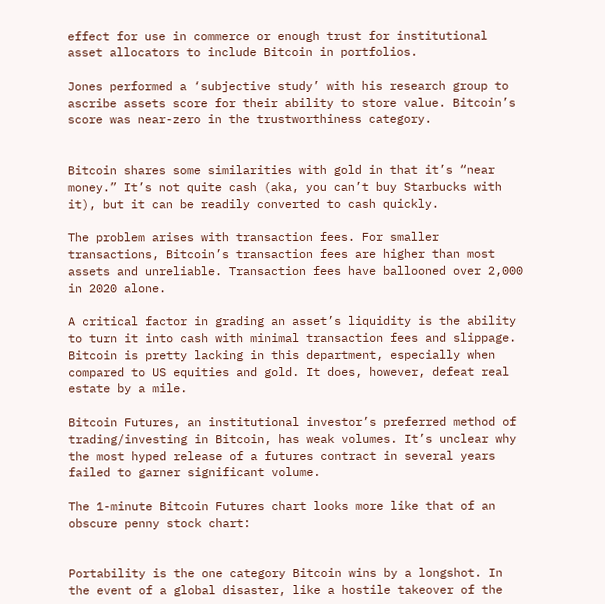effect for use in commerce or enough trust for institutional asset allocators to include Bitcoin in portfolios.

Jones performed a ‘subjective study’ with his research group to ascribe assets score for their ability to store value. Bitcoin’s score was near-zero in the trustworthiness category.


Bitcoin shares some similarities with gold in that it’s “near money.” It’s not quite cash (aka, you can’t buy Starbucks with it), but it can be readily converted to cash quickly.

The problem arises with transaction fees. For smaller transactions, Bitcoin’s transaction fees are higher than most assets and unreliable. Transaction fees have ballooned over 2,000 in 2020 alone.

A critical factor in grading an asset’s liquidity is the ability to turn it into cash with minimal transaction fees and slippage. Bitcoin is pretty lacking in this department, especially when compared to US equities and gold. It does, however, defeat real estate by a mile.

Bitcoin Futures, an institutional investor’s preferred method of trading/investing in Bitcoin, has weak volumes. It’s unclear why the most hyped release of a futures contract in several years failed to garner significant volume.

The 1-minute Bitcoin Futures chart looks more like that of an obscure penny stock chart:


Portability is the one category Bitcoin wins by a longshot. In the event of a global disaster, like a hostile takeover of the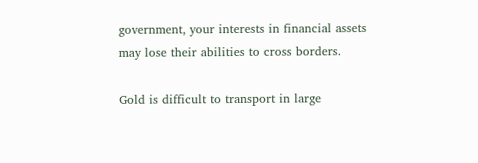government, your interests in financial assets may lose their abilities to cross borders.

Gold is difficult to transport in large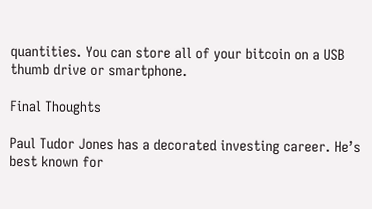quantities. You can store all of your bitcoin on a USB thumb drive or smartphone.

Final Thoughts

Paul Tudor Jones has a decorated investing career. He’s best known for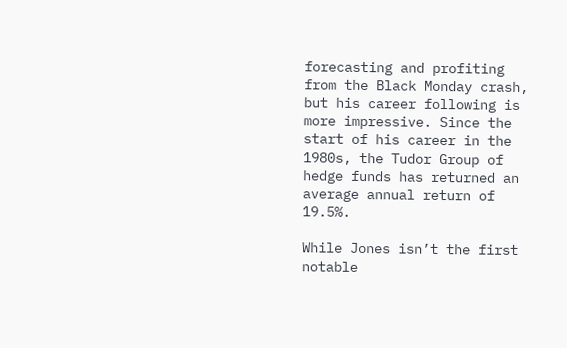forecasting and profiting from the Black Monday crash, but his career following is more impressive. Since the start of his career in the 1980s, the Tudor Group of hedge funds has returned an average annual return of 19.5%.

While Jones isn’t the first notable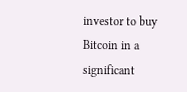investor to buy Bitcoin in a significant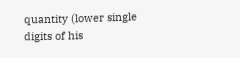quantity (lower single digits of his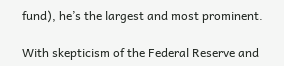fund), he’s the largest and most prominent.

With skepticism of the Federal Reserve and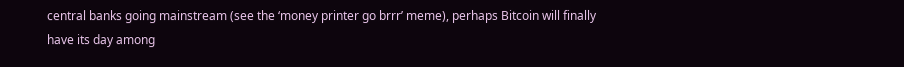central banks going mainstream (see the ‘money printer go brrr’ meme), perhaps Bitcoin will finally have its day among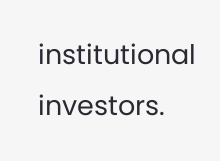institutional investors.